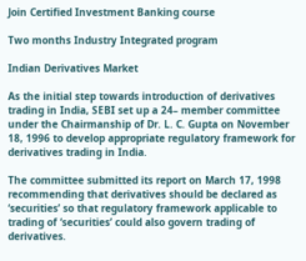Join Certified Investment Banking course

Two months Industry Integrated program

Indian Derivatives Market

As the initial step towards introduction of derivatives trading in India, SEBI set up a 24– member committee under the Chairmanship of Dr. L. C. Gupta on November 18, 1996 to develop appropriate regulatory framework for derivatives trading in India.

The committee submitted its report on March 17, 1998 recommending that derivatives should be declared as ‘securities’ so that regulatory framework applicable to trading of ‘securities’ could also govern trading of derivatives.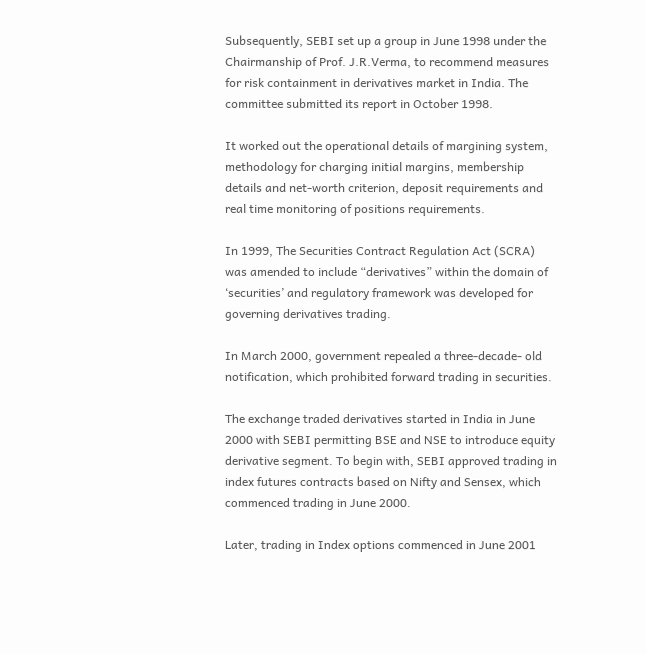Subsequently, SEBI set up a group in June 1998 under the Chairmanship of Prof. J.R.Verma, to recommend measures for risk containment in derivatives market in India. The committee submitted its report in October 1998.

It worked out the operational details of margining system, methodology for charging initial margins, membership details and net-worth criterion, deposit requirements and real time monitoring of positions requirements.

In 1999, The Securities Contract Regulation Act (SCRA) was amended to include “derivatives” within the domain of ‘securities’ and regulatory framework was developed for governing derivatives trading.

In March 2000, government repealed a three-decade- old notification, which prohibited forward trading in securities.

The exchange traded derivatives started in India in June 2000 with SEBI permitting BSE and NSE to introduce equity derivative segment. To begin with, SEBI approved trading in index futures contracts based on Nifty and Sensex, which commenced trading in June 2000.

Later, trading in Index options commenced in June 2001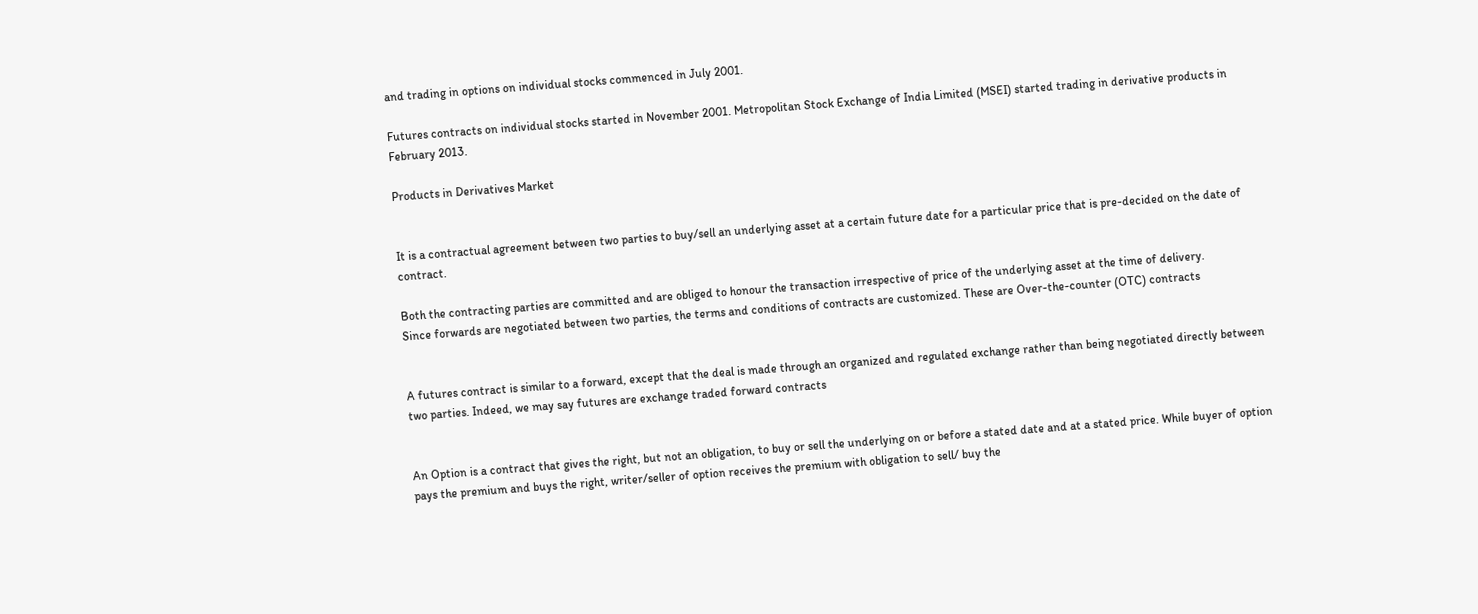and trading in options on individual stocks commenced in July 2001.

Futures contracts on individual stocks started in November 2001. Metropolitan Stock Exchange of India Limited (MSEI) started trading in derivative products in February 2013.

Products in Derivatives Market


It is a contractual agreement between two parties to buy/sell an underlying asset at a certain future date for a particular price that is pre-decided on the date of contract.

Both the contracting parties are committed and are obliged to honour the transaction irrespective of price of the underlying asset at the time of delivery.
Since forwards are negotiated between two parties, the terms and conditions of contracts are customized. These are Over-the-counter (OTC) contracts


A futures contract is similar to a forward, except that the deal is made through an organized and regulated exchange rather than being negotiated directly between two parties. Indeed, we may say futures are exchange traded forward contracts


An Option is a contract that gives the right, but not an obligation, to buy or sell the underlying on or before a stated date and at a stated price. While buyer of option pays the premium and buys the right, writer/seller of option receives the premium with obligation to sell/ buy the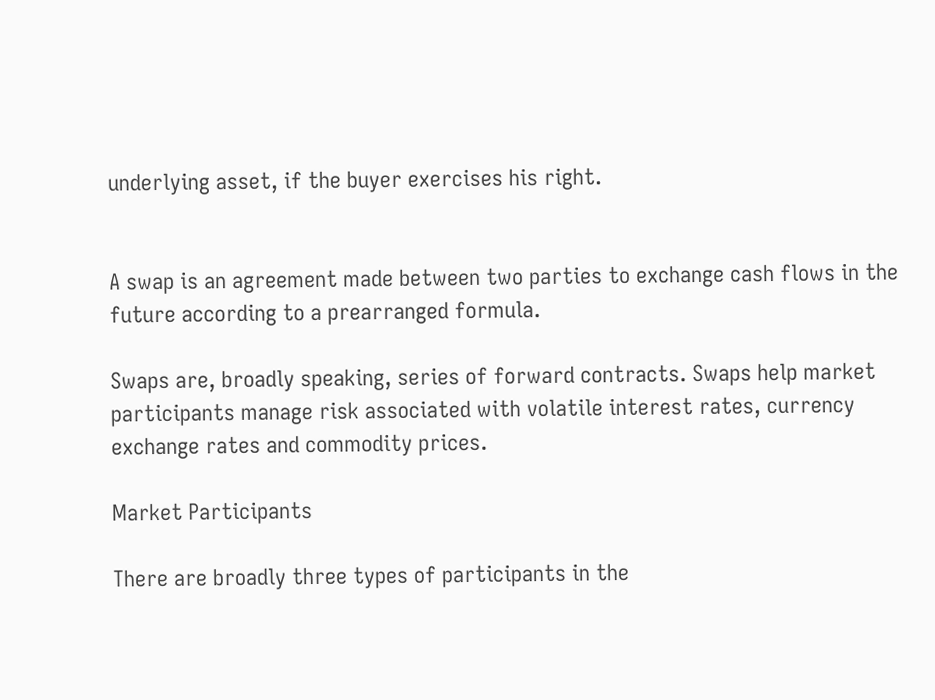underlying asset, if the buyer exercises his right.


A swap is an agreement made between two parties to exchange cash flows in the future according to a prearranged formula.

Swaps are, broadly speaking, series of forward contracts. Swaps help market participants manage risk associated with volatile interest rates, currency exchange rates and commodity prices.

Market Participants

There are broadly three types of participants in the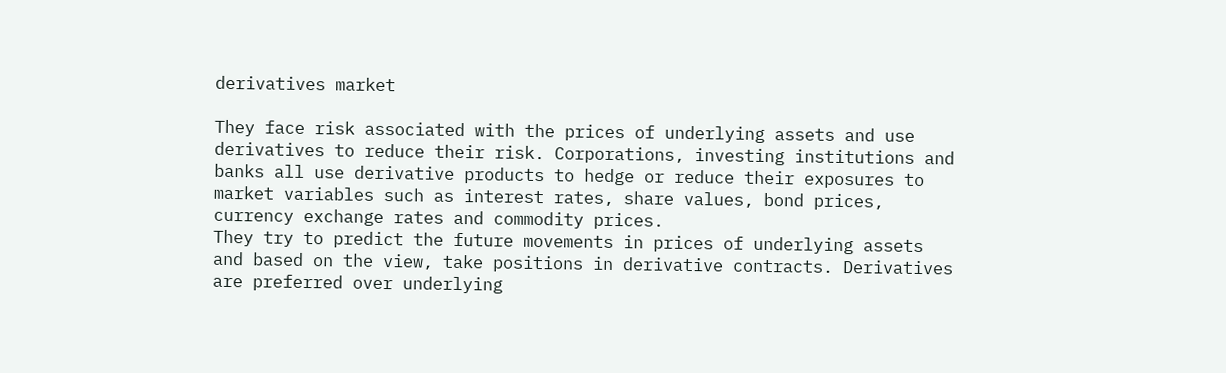derivatives market

They face risk associated with the prices of underlying assets and use derivatives to reduce their risk. Corporations, investing institutions and banks all use derivative products to hedge or reduce their exposures to market variables such as interest rates, share values, bond prices, currency exchange rates and commodity prices.
They try to predict the future movements in prices of underlying assets and based on the view, take positions in derivative contracts. Derivatives are preferred over underlying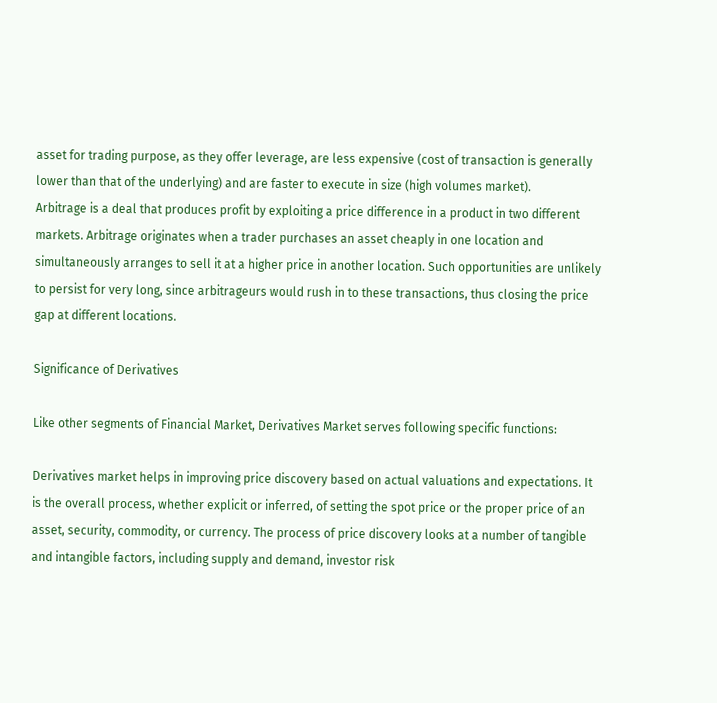asset for trading purpose, as they offer leverage, are less expensive (cost of transaction is generally lower than that of the underlying) and are faster to execute in size (high volumes market).
Arbitrage is a deal that produces profit by exploiting a price difference in a product in two different markets. Arbitrage originates when a trader purchases an asset cheaply in one location and simultaneously arranges to sell it at a higher price in another location. Such opportunities are unlikely to persist for very long, since arbitrageurs would rush in to these transactions, thus closing the price gap at different locations.

Significance of Derivatives

Like other segments of Financial Market, Derivatives Market serves following specific functions:

Derivatives market helps in improving price discovery based on actual valuations and expectations. It is the overall process, whether explicit or inferred, of setting the spot price or the proper price of an asset, security, commodity, or currency. The process of price discovery looks at a number of tangible and intangible factors, including supply and demand, investor risk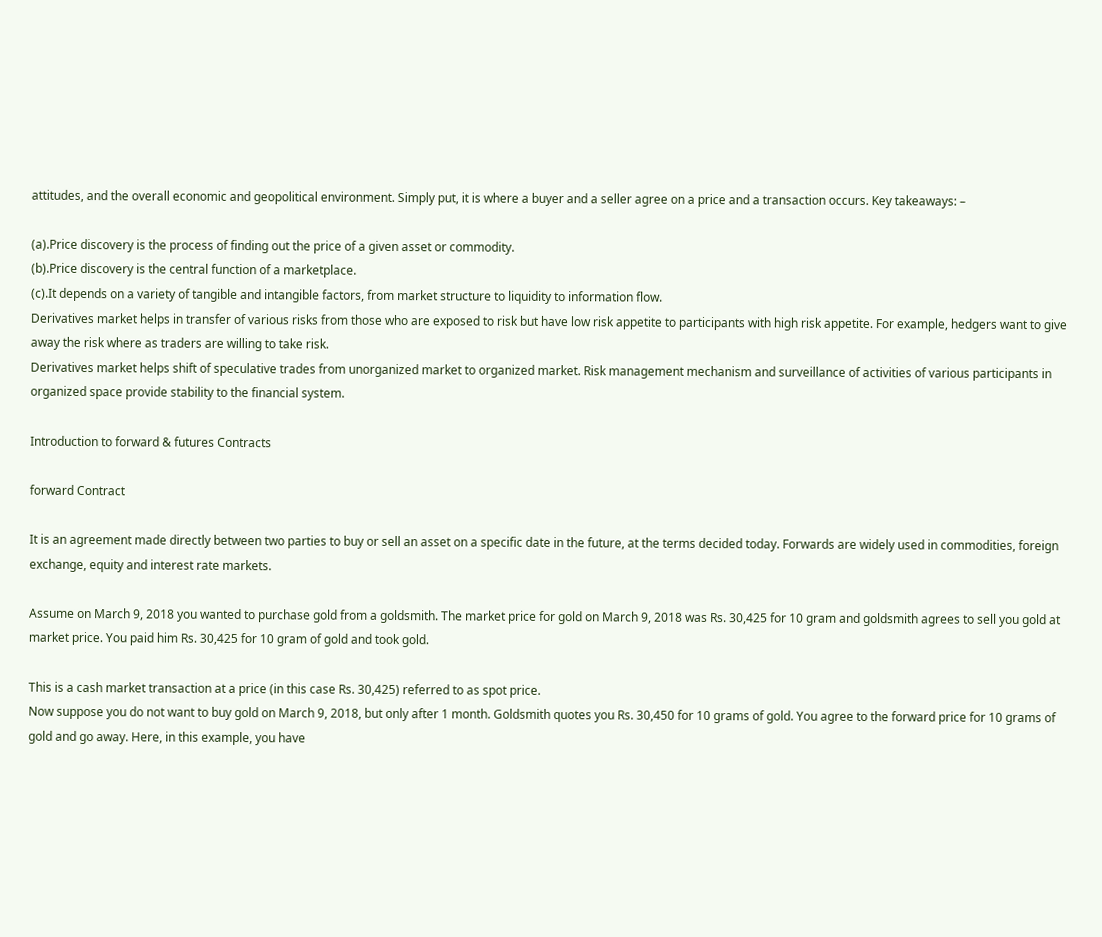attitudes, and the overall economic and geopolitical environment. Simply put, it is where a buyer and a seller agree on a price and a transaction occurs. Key takeaways: –

(a).Price discovery is the process of finding out the price of a given asset or commodity.
(b).Price discovery is the central function of a marketplace.
(c).It depends on a variety of tangible and intangible factors, from market structure to liquidity to information flow.
Derivatives market helps in transfer of various risks from those who are exposed to risk but have low risk appetite to participants with high risk appetite. For example, hedgers want to give away the risk where as traders are willing to take risk.
Derivatives market helps shift of speculative trades from unorganized market to organized market. Risk management mechanism and surveillance of activities of various participants in organized space provide stability to the financial system.

Introduction to forward & futures Contracts

forward Contract

It is an agreement made directly between two parties to buy or sell an asset on a specific date in the future, at the terms decided today. Forwards are widely used in commodities, foreign exchange, equity and interest rate markets.

Assume on March 9, 2018 you wanted to purchase gold from a goldsmith. The market price for gold on March 9, 2018 was Rs. 30,425 for 10 gram and goldsmith agrees to sell you gold at market price. You paid him Rs. 30,425 for 10 gram of gold and took gold.

This is a cash market transaction at a price (in this case Rs. 30,425) referred to as spot price.
Now suppose you do not want to buy gold on March 9, 2018, but only after 1 month. Goldsmith quotes you Rs. 30,450 for 10 grams of gold. You agree to the forward price for 10 grams of gold and go away. Here, in this example, you have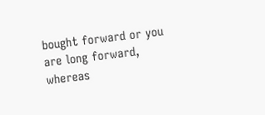bought forward or you are long forward, whereas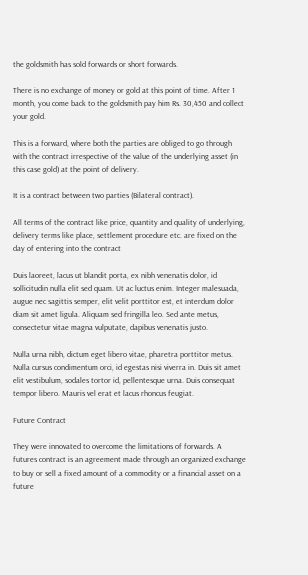the goldsmith has sold forwards or short forwards.

There is no exchange of money or gold at this point of time. After 1 month, you come back to the goldsmith pay him Rs. 30,450 and collect your gold.

This is a forward, where both the parties are obliged to go through with the contract irrespective of the value of the underlying asset (in this case gold) at the point of delivery.

It is a contract between two parties (Bilateral contract).

All terms of the contract like price, quantity and quality of underlying, delivery terms like place, settlement procedure etc. are fixed on the day of entering into the contract

Duis laoreet, lacus ut blandit porta, ex nibh venenatis dolor, id sollicitudin nulla elit sed quam. Ut ac luctus enim. Integer malesuada, augue nec sagittis semper, elit velit porttitor est, et interdum dolor diam sit amet ligula. Aliquam sed fringilla leo. Sed ante metus, consectetur vitae magna vulputate, dapibus venenatis justo.

Nulla urna nibh, dictum eget libero vitae, pharetra porttitor metus. Nulla cursus condimentum orci, id egestas nisi viverra in. Duis sit amet elit vestibulum, sodales tortor id, pellentesque urna. Duis consequat tempor libero. Mauris vel erat et lacus rhoncus feugiat.

Future Contract

They were innovated to overcome the limitations of forwards. A futures contract is an agreement made through an organized exchange to buy or sell a fixed amount of a commodity or a financial asset on a future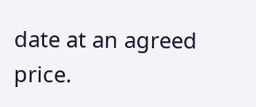date at an agreed price.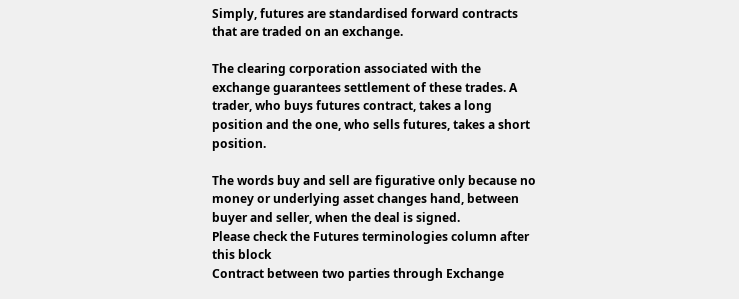Simply, futures are standardised forward contracts that are traded on an exchange.

The clearing corporation associated with the exchange guarantees settlement of these trades. A trader, who buys futures contract, takes a long position and the one, who sells futures, takes a short position.

The words buy and sell are figurative only because no money or underlying asset changes hand, between buyer and seller, when the deal is signed.
Please check the Futures terminologies column after this block
Contract between two parties through Exchange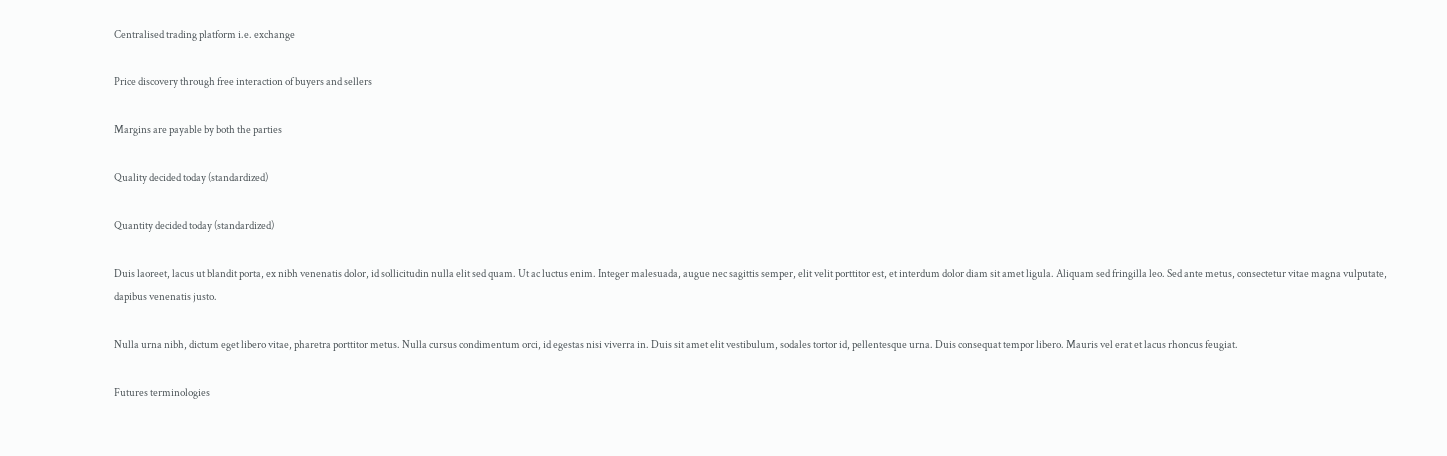Centralised trading platform i.e. exchange

Price discovery through free interaction of buyers and sellers

Margins are payable by both the parties

Quality decided today (standardized)

Quantity decided today (standardized)

Duis laoreet, lacus ut blandit porta, ex nibh venenatis dolor, id sollicitudin nulla elit sed quam. Ut ac luctus enim. Integer malesuada, augue nec sagittis semper, elit velit porttitor est, et interdum dolor diam sit amet ligula. Aliquam sed fringilla leo. Sed ante metus, consectetur vitae magna vulputate, dapibus venenatis justo.

Nulla urna nibh, dictum eget libero vitae, pharetra porttitor metus. Nulla cursus condimentum orci, id egestas nisi viverra in. Duis sit amet elit vestibulum, sodales tortor id, pellentesque urna. Duis consequat tempor libero. Mauris vel erat et lacus rhoncus feugiat.

Futures terminologies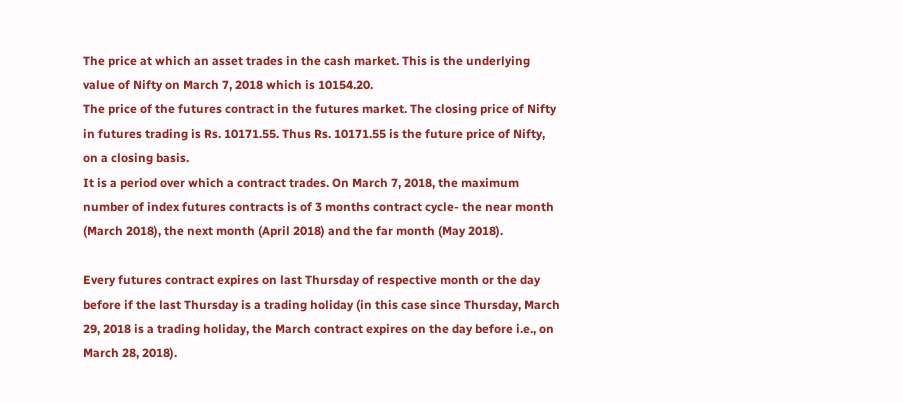The price at which an asset trades in the cash market. This is the underlying value of Nifty on March 7, 2018 which is 10154.20.
The price of the futures contract in the futures market. The closing price of Nifty in futures trading is Rs. 10171.55. Thus Rs. 10171.55 is the future price of Nifty, on a closing basis.
It is a period over which a contract trades. On March 7, 2018, the maximum number of index futures contracts is of 3 months contract cycle- the near month (March 2018), the next month (April 2018) and the far month (May 2018).

Every futures contract expires on last Thursday of respective month or the day before if the last Thursday is a trading holiday (in this case since Thursday, March 29, 2018 is a trading holiday, the March contract expires on the day before i.e., on March 28, 2018).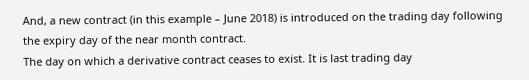And, a new contract (in this example – June 2018) is introduced on the trading day following the expiry day of the near month contract.
The day on which a derivative contract ceases to exist. It is last trading day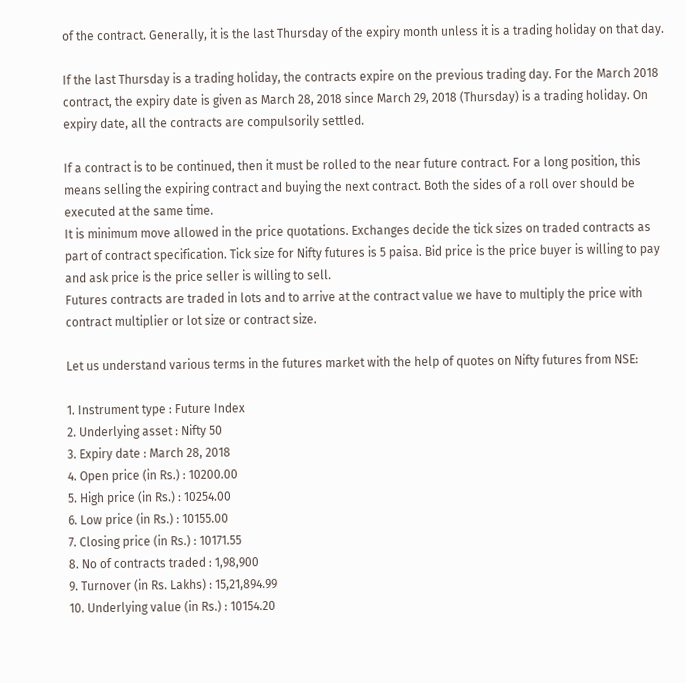of the contract. Generally, it is the last Thursday of the expiry month unless it is a trading holiday on that day.

If the last Thursday is a trading holiday, the contracts expire on the previous trading day. For the March 2018 contract, the expiry date is given as March 28, 2018 since March 29, 2018 (Thursday) is a trading holiday. On expiry date, all the contracts are compulsorily settled.

If a contract is to be continued, then it must be rolled to the near future contract. For a long position, this means selling the expiring contract and buying the next contract. Both the sides of a roll over should be executed at the same time.
It is minimum move allowed in the price quotations. Exchanges decide the tick sizes on traded contracts as part of contract specification. Tick size for Nifty futures is 5 paisa. Bid price is the price buyer is willing to pay and ask price is the price seller is willing to sell.
Futures contracts are traded in lots and to arrive at the contract value we have to multiply the price with contract multiplier or lot size or contract size.

Let us understand various terms in the futures market with the help of quotes on Nifty futures from NSE:

1. Instrument type : Future Index
2. Underlying asset : Nifty 50
3. Expiry date : March 28, 2018
4. Open price (in Rs.) : 10200.00
5. High price (in Rs.) : 10254.00
6. Low price (in Rs.) : 10155.00
7. Closing price (in Rs.) : 10171.55
8. No of contracts traded : 1,98,900
9. Turnover (in Rs. Lakhs) : 15,21,894.99
10. Underlying value (in Rs.) : 10154.20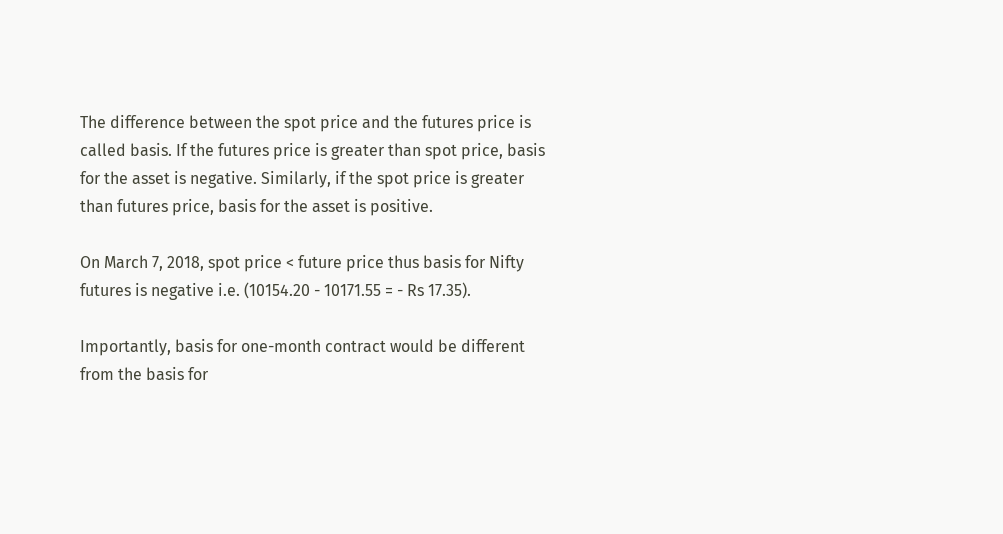The difference between the spot price and the futures price is called basis. If the futures price is greater than spot price, basis for the asset is negative. Similarly, if the spot price is greater than futures price, basis for the asset is positive.

On March 7, 2018, spot price < future price thus basis for Nifty futures is negative i.e. (10154.20 - 10171.55 = - Rs 17.35).

Importantly, basis for one-month contract would be different from the basis for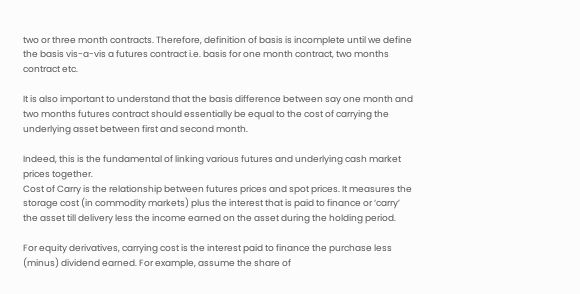two or three month contracts. Therefore, definition of basis is incomplete until we define the basis vis-a-vis a futures contract i.e. basis for one month contract, two months contract etc.

It is also important to understand that the basis difference between say one month and two months futures contract should essentially be equal to the cost of carrying the underlying asset between first and second month.

Indeed, this is the fundamental of linking various futures and underlying cash market prices together.
Cost of Carry is the relationship between futures prices and spot prices. It measures the storage cost (in commodity markets) plus the interest that is paid to finance or ‘carry’ the asset till delivery less the income earned on the asset during the holding period.

For equity derivatives, carrying cost is the interest paid to finance the purchase less (minus) dividend earned. For example, assume the share of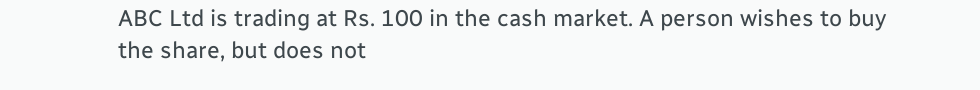ABC Ltd is trading at Rs. 100 in the cash market. A person wishes to buy the share, but does not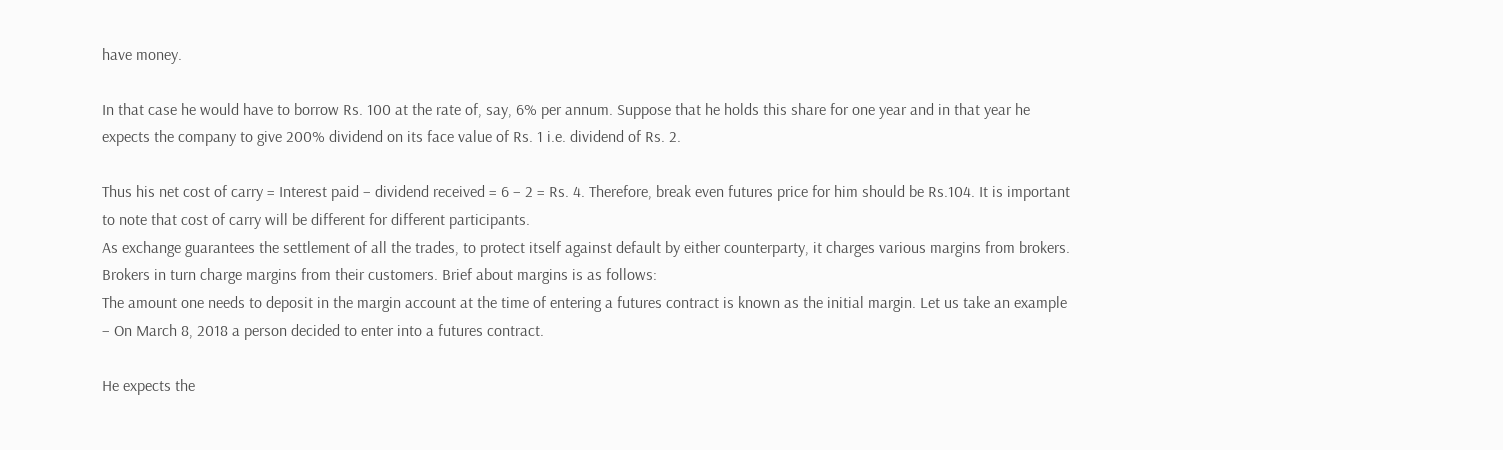have money.

In that case he would have to borrow Rs. 100 at the rate of, say, 6% per annum. Suppose that he holds this share for one year and in that year he expects the company to give 200% dividend on its face value of Rs. 1 i.e. dividend of Rs. 2.

Thus his net cost of carry = Interest paid – dividend received = 6 – 2 = Rs. 4. Therefore, break even futures price for him should be Rs.104. It is important to note that cost of carry will be different for different participants.
As exchange guarantees the settlement of all the trades, to protect itself against default by either counterparty, it charges various margins from brokers. Brokers in turn charge margins from their customers. Brief about margins is as follows:
The amount one needs to deposit in the margin account at the time of entering a futures contract is known as the initial margin. Let us take an example – On March 8, 2018 a person decided to enter into a futures contract.

He expects the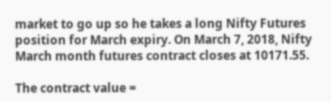market to go up so he takes a long Nifty Futures position for March expiry. On March 7, 2018, Nifty March month futures contract closes at 10171.55.

The contract value =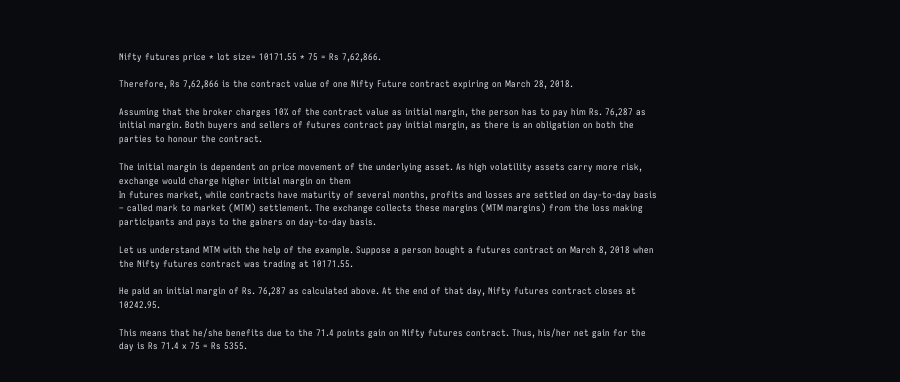Nifty futures price * lot size= 10171.55 * 75 = Rs 7,62,866.

Therefore, Rs 7,62,866 is the contract value of one Nifty Future contract expiring on March 28, 2018.

Assuming that the broker charges 10% of the contract value as initial margin, the person has to pay him Rs. 76,287 as initial margin. Both buyers and sellers of futures contract pay initial margin, as there is an obligation on both the parties to honour the contract.

The initial margin is dependent on price movement of the underlying asset. As high volatility assets carry more risk, exchange would charge higher initial margin on them
In futures market, while contracts have maturity of several months, profits and losses are settled on day-to-day basis – called mark to market (MTM) settlement. The exchange collects these margins (MTM margins) from the loss making participants and pays to the gainers on day-to-day basis.

Let us understand MTM with the help of the example. Suppose a person bought a futures contract on March 8, 2018 when the Nifty futures contract was trading at 10171.55.

He paid an initial margin of Rs. 76,287 as calculated above. At the end of that day, Nifty futures contract closes at 10242.95.

This means that he/she benefits due to the 71.4 points gain on Nifty futures contract. Thus, his/her net gain for the day is Rs 71.4 x 75 = Rs 5355.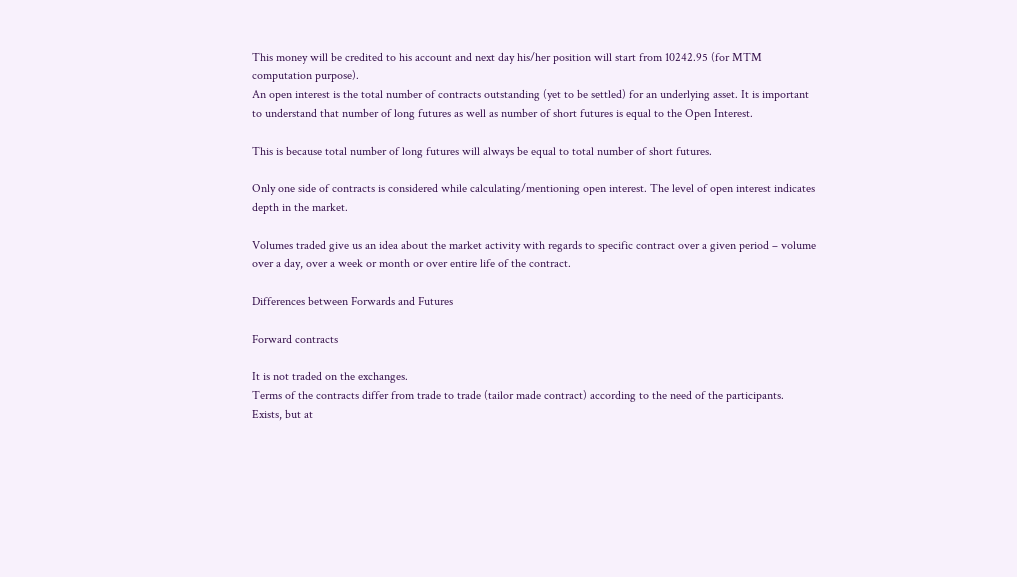This money will be credited to his account and next day his/her position will start from 10242.95 (for MTM computation purpose).
An open interest is the total number of contracts outstanding (yet to be settled) for an underlying asset. It is important to understand that number of long futures as well as number of short futures is equal to the Open Interest.

This is because total number of long futures will always be equal to total number of short futures.

Only one side of contracts is considered while calculating/mentioning open interest. The level of open interest indicates depth in the market.

Volumes traded give us an idea about the market activity with regards to specific contract over a given period – volume over a day, over a week or month or over entire life of the contract.

Differences between Forwards and Futures

Forward contracts

It is not traded on the exchanges.
Terms of the contracts differ from trade to trade (tailor made contract) according to the need of the participants.
Exists, but at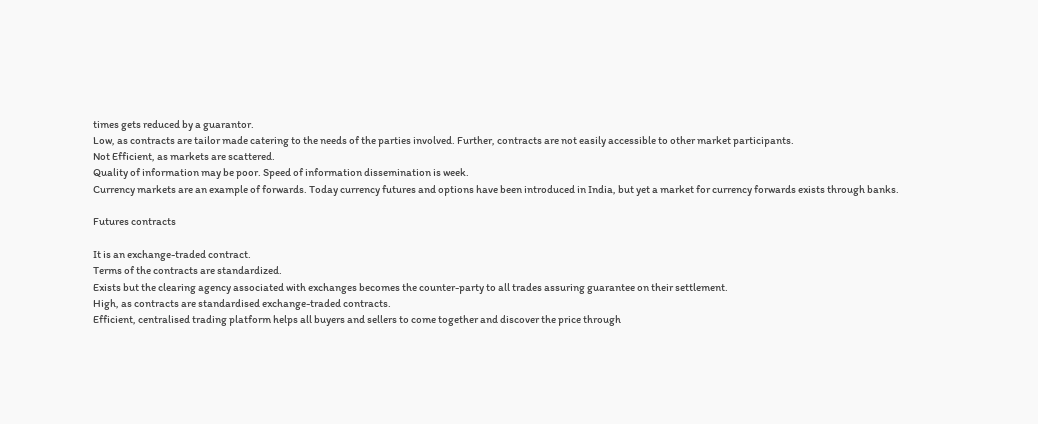times gets reduced by a guarantor.
Low, as contracts are tailor made catering to the needs of the parties involved. Further, contracts are not easily accessible to other market participants.
Not Efficient, as markets are scattered.
Quality of information may be poor. Speed of information dissemination is week.
Currency markets are an example of forwards. Today currency futures and options have been introduced in India, but yet a market for currency forwards exists through banks.

Futures contracts

It is an exchange-traded contract.
Terms of the contracts are standardized.
Exists but the clearing agency associated with exchanges becomes the counter-party to all trades assuring guarantee on their settlement.
High, as contracts are standardised exchange-traded contracts.
Efficient, centralised trading platform helps all buyers and sellers to come together and discover the price through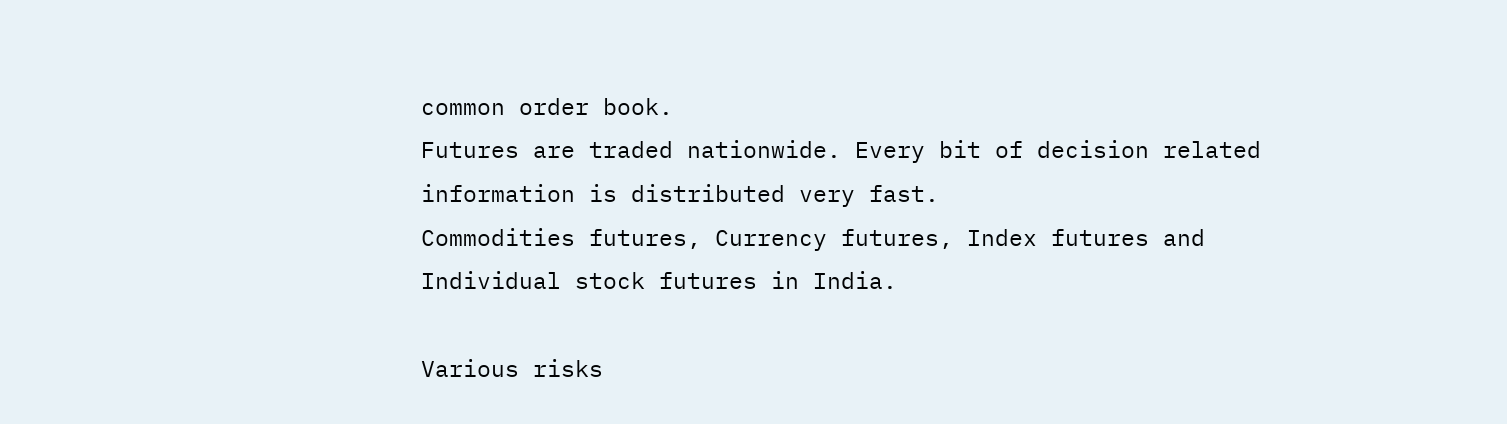common order book.
Futures are traded nationwide. Every bit of decision related information is distributed very fast.
Commodities futures, Currency futures, Index futures and Individual stock futures in India.

Various risks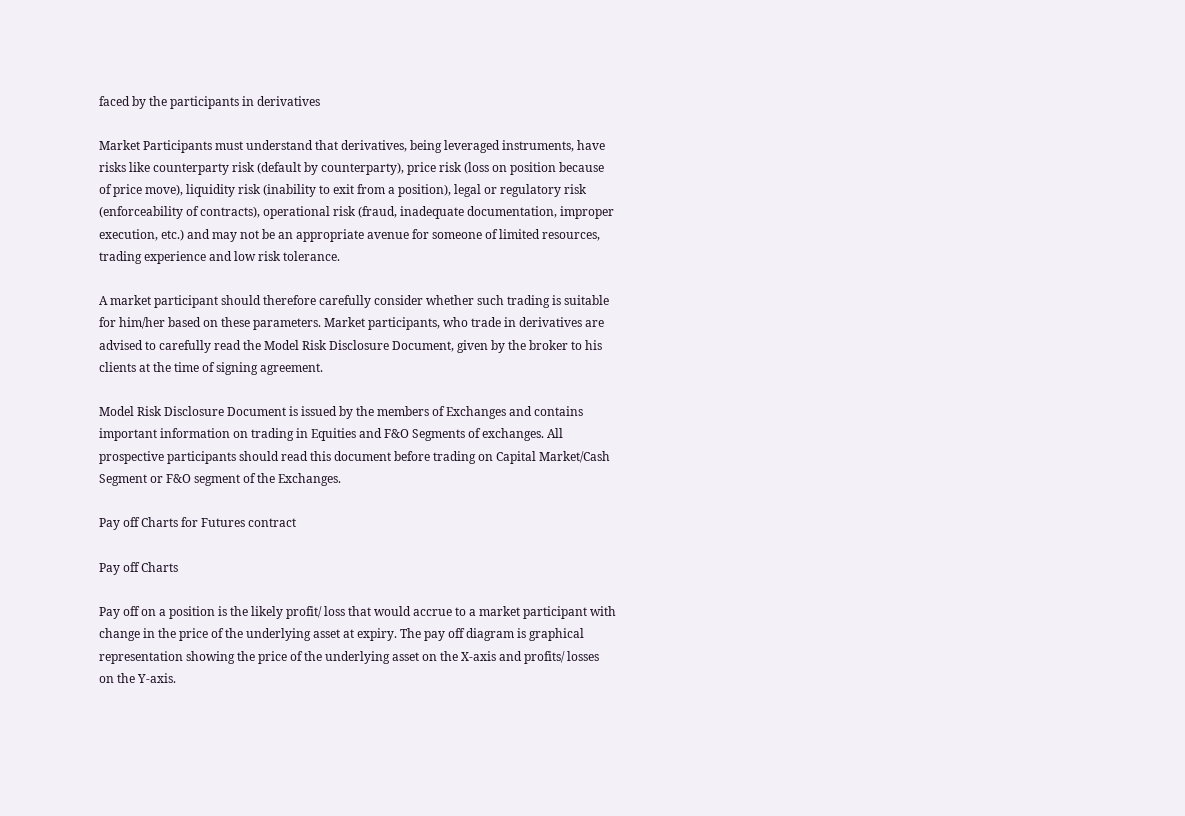faced by the participants in derivatives

Market Participants must understand that derivatives, being leveraged instruments, have risks like counterparty risk (default by counterparty), price risk (loss on position because of price move), liquidity risk (inability to exit from a position), legal or regulatory risk (enforceability of contracts), operational risk (fraud, inadequate documentation, improper execution, etc.) and may not be an appropriate avenue for someone of limited resources, trading experience and low risk tolerance.

A market participant should therefore carefully consider whether such trading is suitable for him/her based on these parameters. Market participants, who trade in derivatives are advised to carefully read the Model Risk Disclosure Document, given by the broker to his clients at the time of signing agreement.

Model Risk Disclosure Document is issued by the members of Exchanges and contains important information on trading in Equities and F&O Segments of exchanges. All prospective participants should read this document before trading on Capital Market/Cash Segment or F&O segment of the Exchanges.

Pay off Charts for Futures contract

Pay off Charts

Pay off on a position is the likely profit/ loss that would accrue to a market participant with change in the price of the underlying asset at expiry. The pay off diagram is graphical representation showing the price of the underlying asset on the X-axis and profits/ losses on the Y-axis.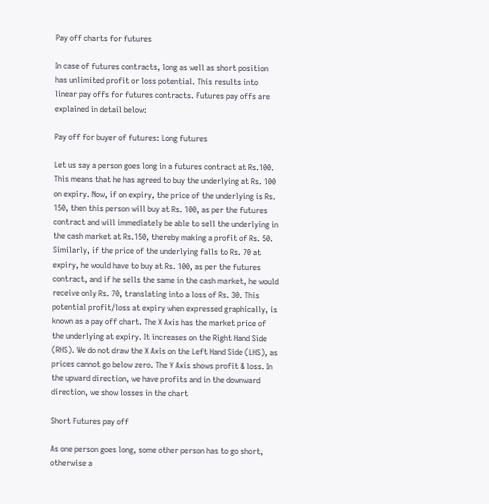Pay off charts for futures

In case of futures contracts, long as well as short position has unlimited profit or loss potential. This results into linear pay offs for futures contracts. Futures pay offs are explained in detail below:

Pay off for buyer of futures: Long futures

Let us say a person goes long in a futures contract at Rs.100. This means that he has agreed to buy the underlying at Rs. 100 on expiry. Now, if on expiry, the price of the underlying is Rs. 150, then this person will buy at Rs. 100, as per the futures contract and will immediately be able to sell the underlying in the cash market at Rs.150, thereby making a profit of Rs. 50. Similarly, if the price of the underlying falls to Rs. 70 at expiry, he would have to buy at Rs. 100, as per the futures contract, and if he sells the same in the cash market, he would receive only Rs. 70, translating into a loss of Rs. 30. This potential profit/loss at expiry when expressed graphically, is known as a pay off chart. The X Axis has the market price of the underlying at expiry. It increases on the Right Hand Side (RHS). We do not draw the X Axis on the Left Hand Side (LHS), as prices cannot go below zero. The Y Axis shows profit & loss. In the upward direction, we have profits and in the downward direction, we show losses in the chart

Short Futures pay off

As one person goes long, some other person has to go short, otherwise a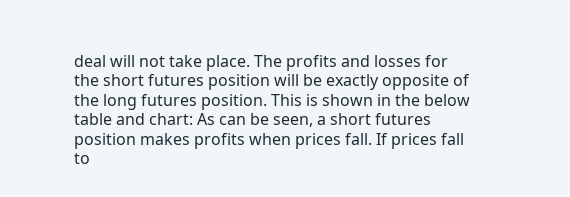deal will not take place. The profits and losses for the short futures position will be exactly opposite of the long futures position. This is shown in the below table and chart: As can be seen, a short futures position makes profits when prices fall. If prices fall to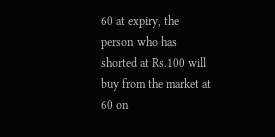60 at expiry, the person who has shorted at Rs.100 will buy from the market at 60 on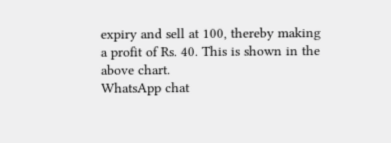expiry and sell at 100, thereby making a profit of Rs. 40. This is shown in the above chart.
WhatsApp chat